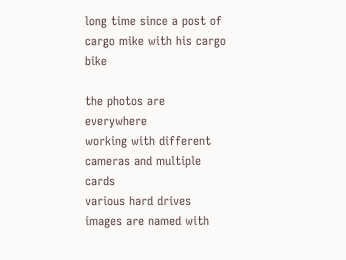long time since a post of cargo mike with his cargo bike

the photos are everywhere
working with different cameras and multiple cards
various hard drives
images are named with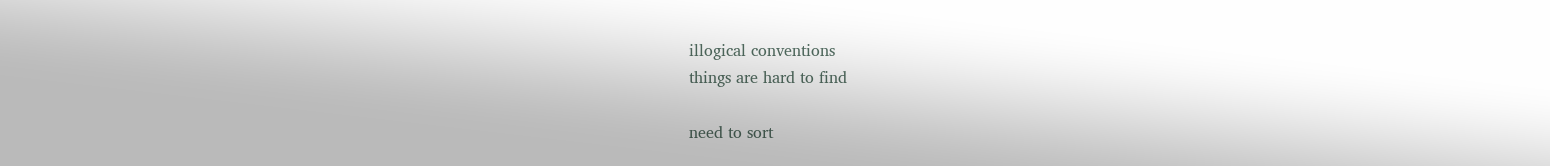illogical conventions
things are hard to find

need to sort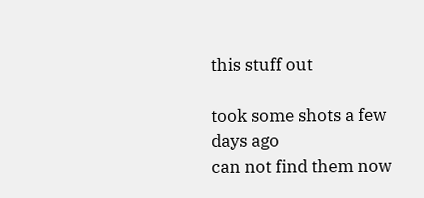this stuff out

took some shots a few days ago
can not find them now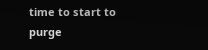time to start to purge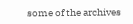some of the archives